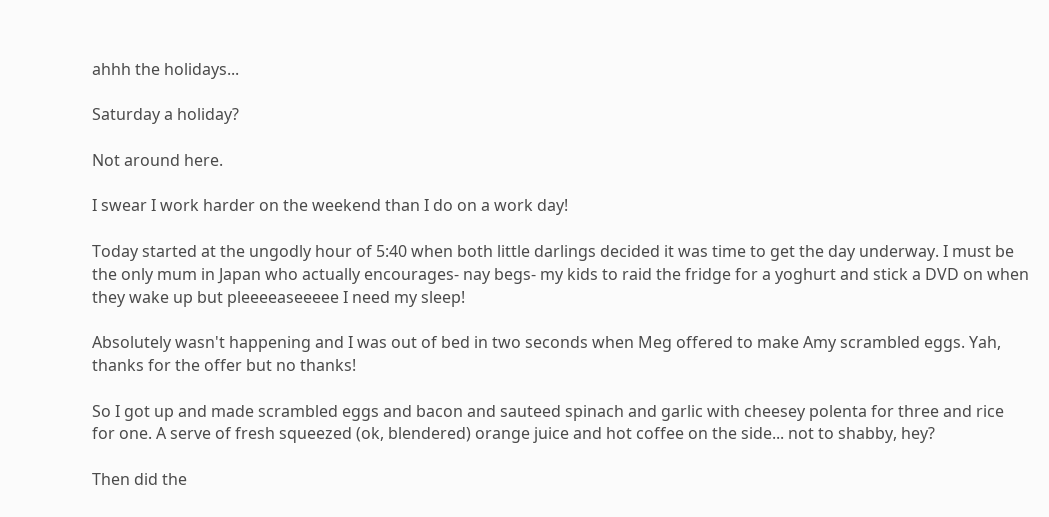ahhh the holidays...

Saturday a holiday?

Not around here.

I swear I work harder on the weekend than I do on a work day!

Today started at the ungodly hour of 5:40 when both little darlings decided it was time to get the day underway. I must be the only mum in Japan who actually encourages- nay begs- my kids to raid the fridge for a yoghurt and stick a DVD on when they wake up but pleeeeaseeeee I need my sleep!

Absolutely wasn't happening and I was out of bed in two seconds when Meg offered to make Amy scrambled eggs. Yah, thanks for the offer but no thanks!

So I got up and made scrambled eggs and bacon and sauteed spinach and garlic with cheesey polenta for three and rice for one. A serve of fresh squeezed (ok, blendered) orange juice and hot coffee on the side... not to shabby, hey?

Then did the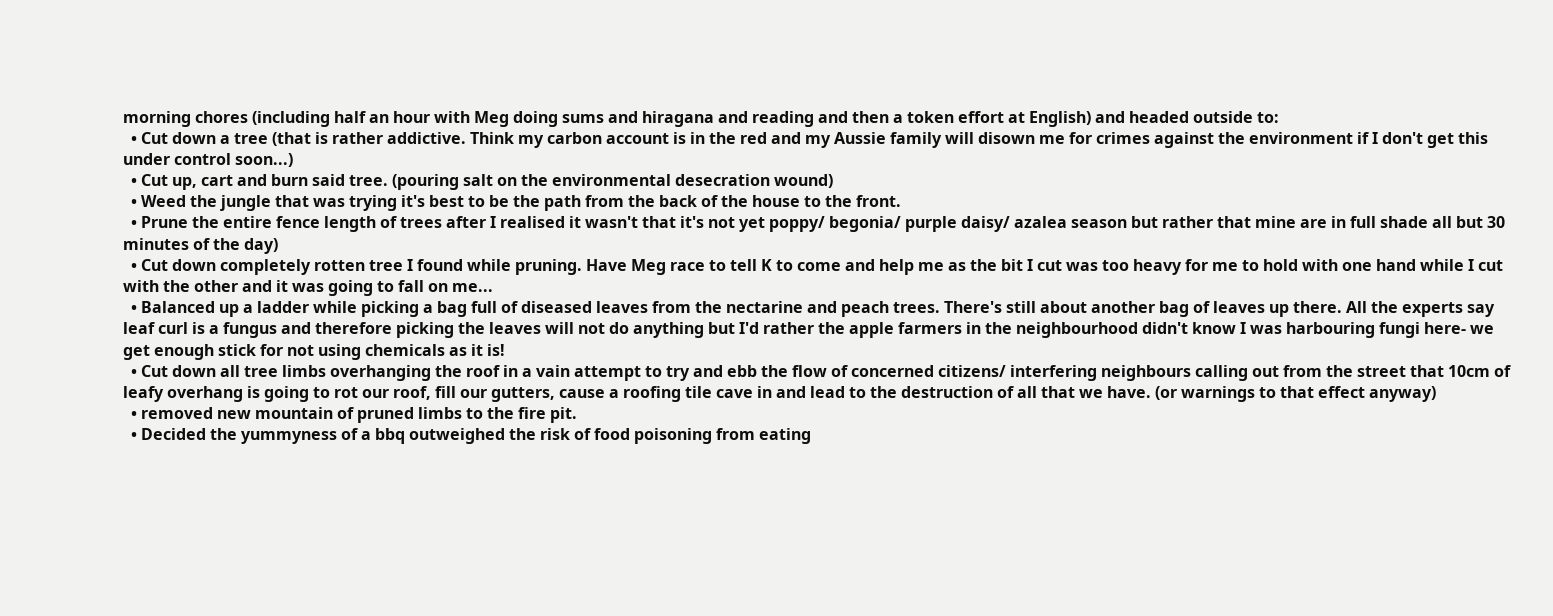morning chores (including half an hour with Meg doing sums and hiragana and reading and then a token effort at English) and headed outside to:
  • Cut down a tree (that is rather addictive. Think my carbon account is in the red and my Aussie family will disown me for crimes against the environment if I don't get this under control soon...)
  • Cut up, cart and burn said tree. (pouring salt on the environmental desecration wound)
  • Weed the jungle that was trying it's best to be the path from the back of the house to the front.
  • Prune the entire fence length of trees after I realised it wasn't that it's not yet poppy/ begonia/ purple daisy/ azalea season but rather that mine are in full shade all but 30 minutes of the day)
  • Cut down completely rotten tree I found while pruning. Have Meg race to tell K to come and help me as the bit I cut was too heavy for me to hold with one hand while I cut with the other and it was going to fall on me...
  • Balanced up a ladder while picking a bag full of diseased leaves from the nectarine and peach trees. There's still about another bag of leaves up there. All the experts say leaf curl is a fungus and therefore picking the leaves will not do anything but I'd rather the apple farmers in the neighbourhood didn't know I was harbouring fungi here- we get enough stick for not using chemicals as it is!
  • Cut down all tree limbs overhanging the roof in a vain attempt to try and ebb the flow of concerned citizens/ interfering neighbours calling out from the street that 10cm of leafy overhang is going to rot our roof, fill our gutters, cause a roofing tile cave in and lead to the destruction of all that we have. (or warnings to that effect anyway)
  • removed new mountain of pruned limbs to the fire pit.
  • Decided the yummyness of a bbq outweighed the risk of food poisoning from eating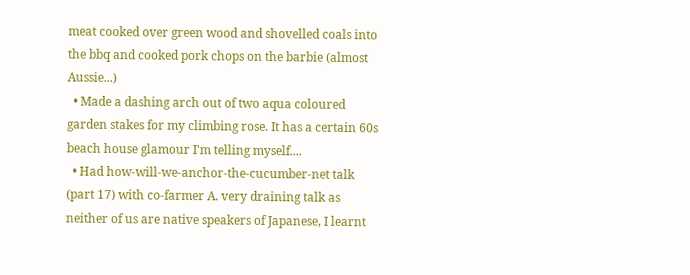meat cooked over green wood and shovelled coals into the bbq and cooked pork chops on the barbie (almost Aussie...)
  • Made a dashing arch out of two aqua coloured garden stakes for my climbing rose. It has a certain 60s beach house glamour I'm telling myself....
  • Had how-will-we-anchor-the-cucumber-net talk (part 17) with co-farmer A. very draining talk as neither of us are native speakers of Japanese, I learnt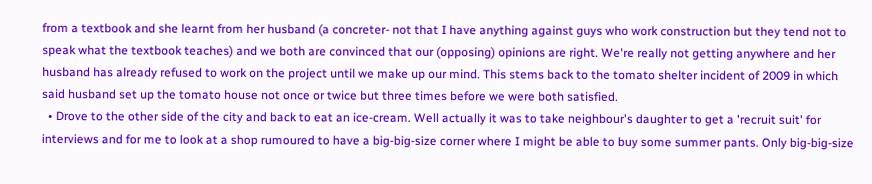from a textbook and she learnt from her husband (a concreter- not that I have anything against guys who work construction but they tend not to speak what the textbook teaches) and we both are convinced that our (opposing) opinions are right. We're really not getting anywhere and her husband has already refused to work on the project until we make up our mind. This stems back to the tomato shelter incident of 2009 in which said husband set up the tomato house not once or twice but three times before we were both satisfied.
  • Drove to the other side of the city and back to eat an ice-cream. Well actually it was to take neighbour's daughter to get a 'recruit suit' for interviews and for me to look at a shop rumoured to have a big-big-size corner where I might be able to buy some summer pants. Only big-big-size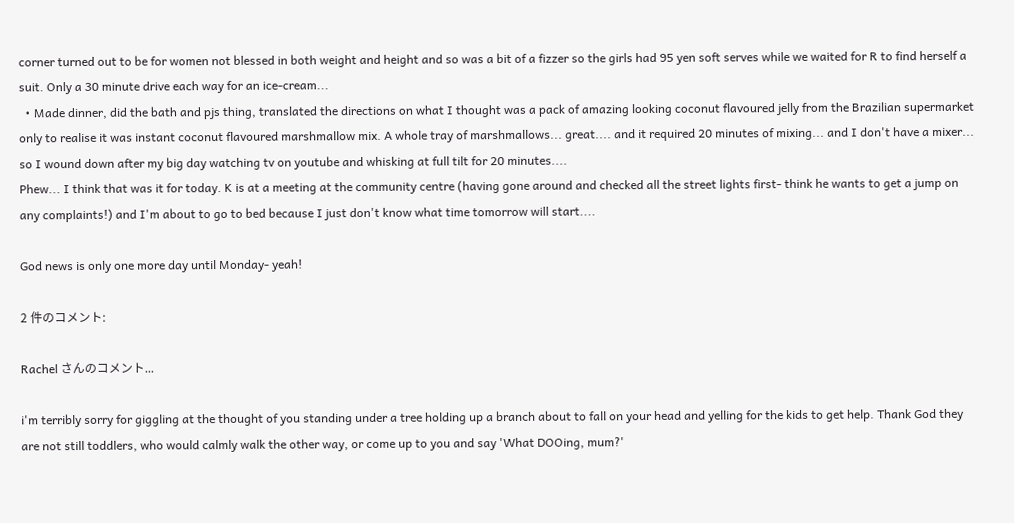corner turned out to be for women not blessed in both weight and height and so was a bit of a fizzer so the girls had 95 yen soft serves while we waited for R to find herself a suit. Only a 30 minute drive each way for an ice-cream...
  • Made dinner, did the bath and pjs thing, translated the directions on what I thought was a pack of amazing looking coconut flavoured jelly from the Brazilian supermarket only to realise it was instant coconut flavoured marshmallow mix. A whole tray of marshmallows... great.... and it required 20 minutes of mixing... and I don't have a mixer... so I wound down after my big day watching tv on youtube and whisking at full tilt for 20 minutes....
Phew... I think that was it for today. K is at a meeting at the community centre (having gone around and checked all the street lights first- think he wants to get a jump on any complaints!) and I'm about to go to bed because I just don't know what time tomorrow will start....

God news is only one more day until Monday- yeah!

2 件のコメント:

Rachel さんのコメント...

i'm terribly sorry for giggling at the thought of you standing under a tree holding up a branch about to fall on your head and yelling for the kids to get help. Thank God they are not still toddlers, who would calmly walk the other way, or come up to you and say 'What DOOing, mum?'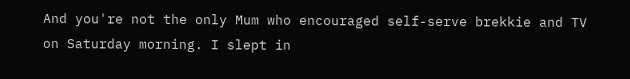And you're not the only Mum who encouraged self-serve brekkie and TV on Saturday morning. I slept in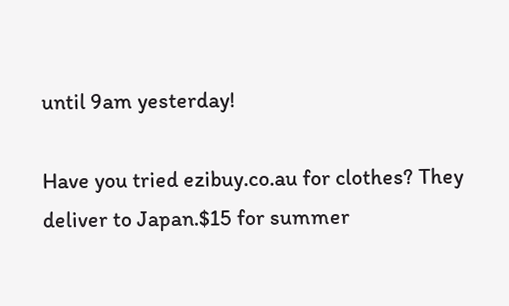until 9am yesterday!

Have you tried ezibuy.co.au for clothes? They deliver to Japan.$15 for summer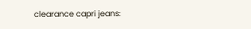clearance capri jeans: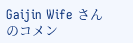Gaijin Wife さんのコメン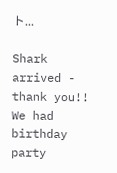ト...

Shark arrived - thank you!! We had birthday party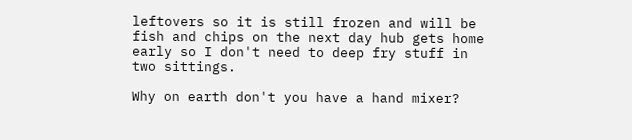leftovers so it is still frozen and will be fish and chips on the next day hub gets home early so I don't need to deep fry stuff in two sittings.

Why on earth don't you have a hand mixer?